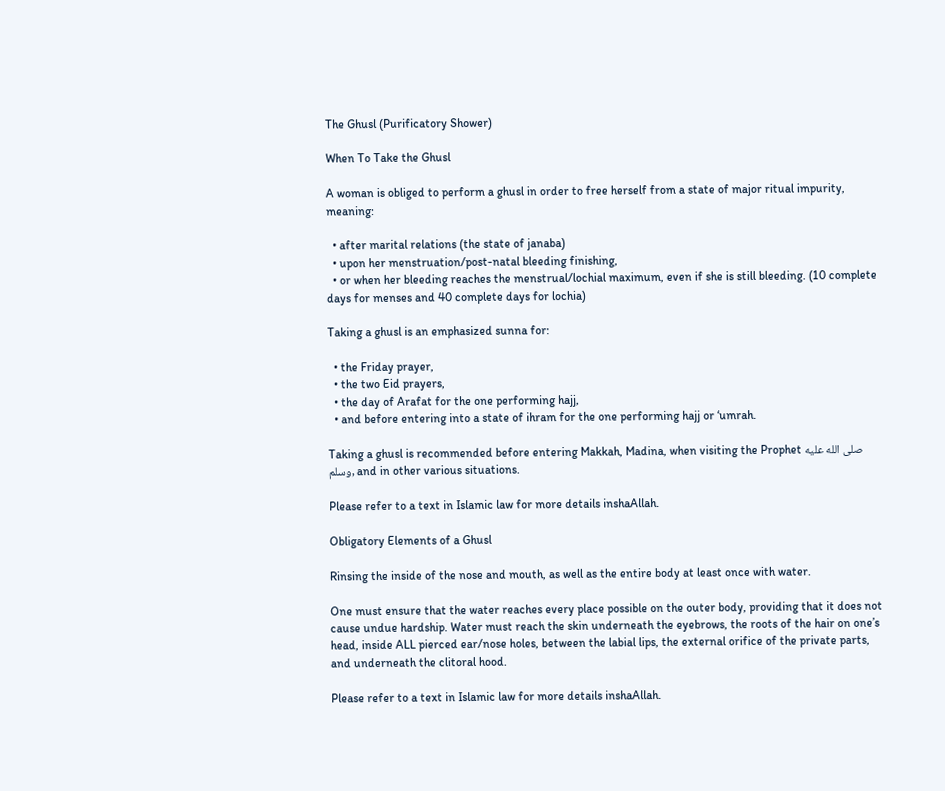The Ghusl (Purificatory Shower)

When To Take the Ghusl

A woman is obliged to perform a ghusl in order to free herself from a state of major ritual impurity, meaning:

  • after marital relations (the state of janaba)
  • upon her menstruation/post-natal bleeding finishing,
  • or when her bleeding reaches the menstrual/lochial maximum, even if she is still bleeding. (10 complete days for menses and 40 complete days for lochia)

Taking a ghusl is an emphasized sunna for:

  • the Friday prayer,
  • the two Eid prayers,
  • the day of Arafat for the one performing hajj,
  • and before entering into a state of ihram for the one performing hajj or ‘umrah.

Taking a ghusl is recommended before entering Makkah, Madina, when visiting the Prophet صلى الله عليه وسلم, and in other various situations.

Please refer to a text in Islamic law for more details inshaAllah.

Obligatory Elements of a Ghusl

Rinsing the inside of the nose and mouth, as well as the entire body at least once with water.

One must ensure that the water reaches every place possible on the outer body, providing that it does not cause undue hardship. Water must reach the skin underneath the eyebrows, the roots of the hair on one’s head, inside ALL pierced ear/nose holes, between the labial lips, the external orifice of the private parts, and underneath the clitoral hood.

Please refer to a text in Islamic law for more details inshaAllah.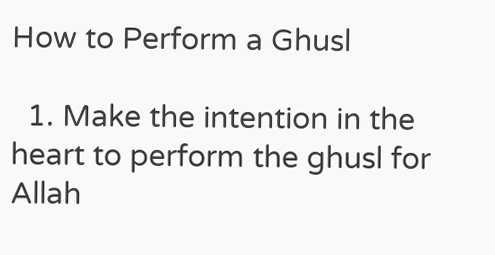How to Perform a Ghusl

  1. Make the intention in the heart to perform the ghusl for Allah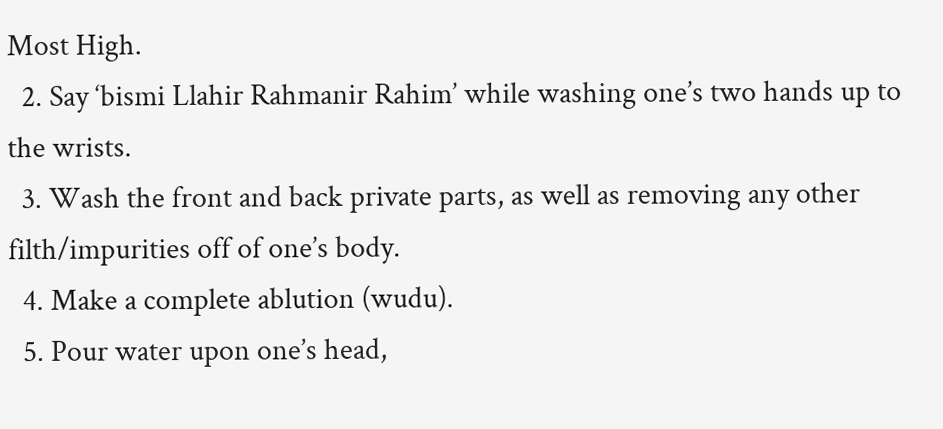Most High.
  2. Say ‘bismi Llahir Rahmanir Rahim’ while washing one’s two hands up to the wrists.
  3. Wash the front and back private parts, as well as removing any other filth/impurities off of one’s body.
  4. Make a complete ablution (wudu).
  5. Pour water upon one’s head,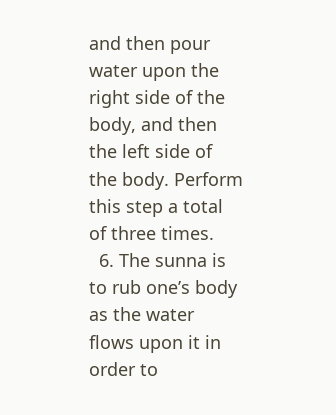and then pour water upon the right side of the body, and then the left side of the body. Perform this step a total of three times.
  6. The sunna is to rub one’s body as the water flows upon it in order to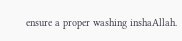ensure a proper washing inshaAllah.